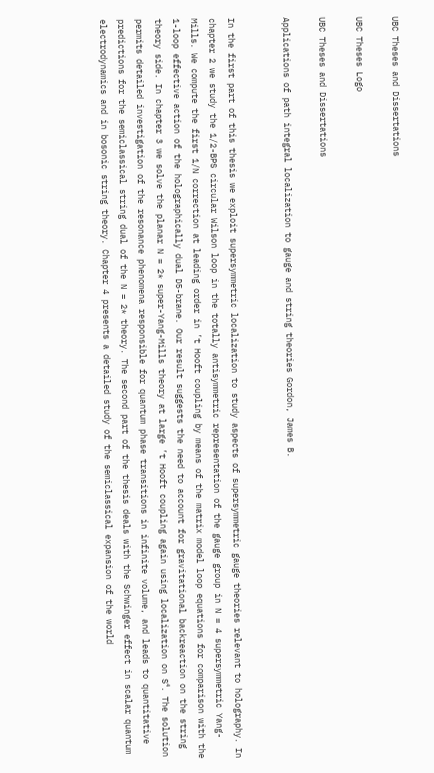UBC Theses and Dissertations

UBC Theses Logo

UBC Theses and Dissertations

Applications of path integral localization to gauge and string theories Gordon, James B.


In the first part of this thesis we exploit supersymmetric localization to study aspects of supersymmetric gauge theories relevant to holography. In chapter 2 we study the 1/2-BPS circular Wilson loop in the totally antisymmetric representation of the gauge group in N = 4 supersymmetric Yang-Mills. We compute the first 1/N correction at leading order in ’t Hooft coupling by means of the matrix model loop equations for comparison with the 1-loop effective action of the holographically dual D5-brane. Our result suggests the need to account for gravitational backreaction on the string theory side. In chapter 3 we solve the planar N = 2* super-Yang-Mills theory at large ’t Hooft coupling again using localization on S⁴. The solution permits detailed investigation of the resonance phenomena responsible for quantum phase transitions in infinite volume, and leads to quantitative predictions for the semiclassical string dual of the N = 2* theory. The second part of the thesis deals with the Schwinger effect in scalar quantum electrodynamics and in bosonic string theory. Chapter 4 presents a detailed study of the semiclassical expansion of the world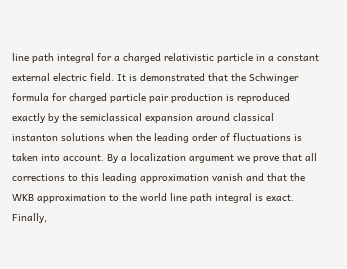line path integral for a charged relativistic particle in a constant external electric field. It is demonstrated that the Schwinger formula for charged particle pair production is reproduced exactly by the semiclassical expansion around classical instanton solutions when the leading order of fluctuations is taken into account. By a localization argument we prove that all corrections to this leading approximation vanish and that the WKB approximation to the world line path integral is exact. Finally,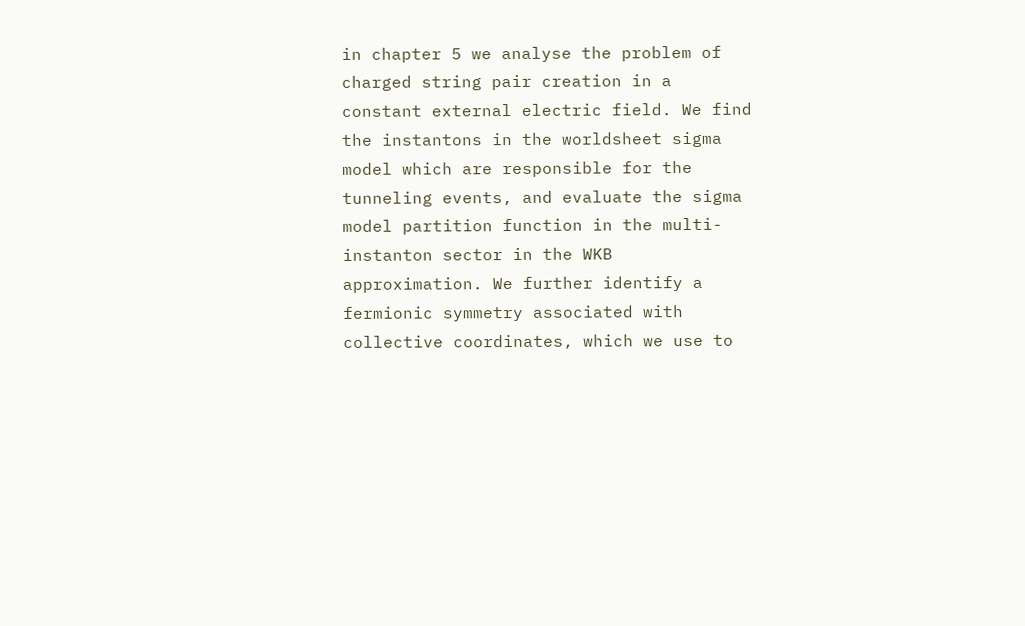in chapter 5 we analyse the problem of charged string pair creation in a constant external electric field. We find the instantons in the worldsheet sigma model which are responsible for the tunneling events, and evaluate the sigma model partition function in the multi-instanton sector in the WKB approximation. We further identify a fermionic symmetry associated with collective coordinates, which we use to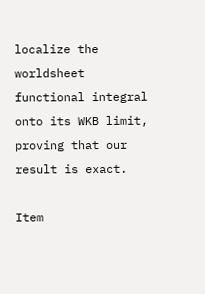localize the worldsheet functional integral onto its WKB limit, proving that our result is exact.

Item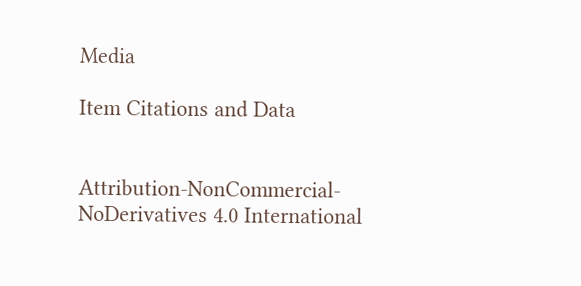Media

Item Citations and Data


Attribution-NonCommercial-NoDerivatives 4.0 International